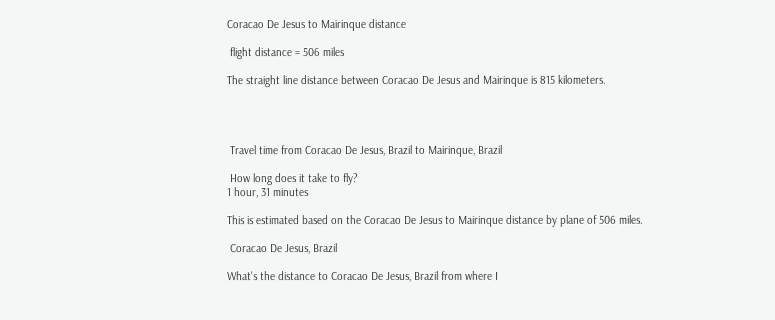Coracao De Jesus to Mairinque distance

 flight distance = 506 miles

The straight line distance between Coracao De Jesus and Mairinque is 815 kilometers.




 Travel time from Coracao De Jesus, Brazil to Mairinque, Brazil

 How long does it take to fly?
1 hour, 31 minutes

This is estimated based on the Coracao De Jesus to Mairinque distance by plane of 506 miles.

 Coracao De Jesus, Brazil

What's the distance to Coracao De Jesus, Brazil from where I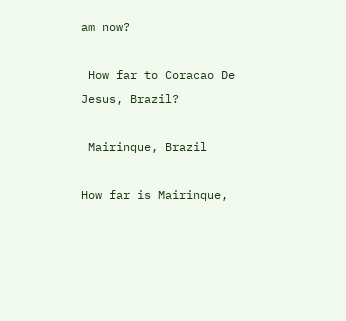am now?

 How far to Coracao De Jesus, Brazil?

 Mairinque, Brazil

How far is Mairinque,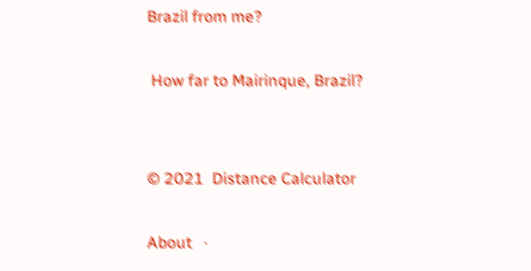Brazil from me?

 How far to Mairinque, Brazil?


© 2021  Distance Calculator

About   ·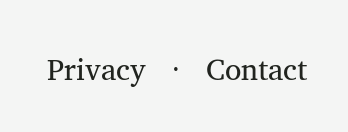Privacy   ·   Contact